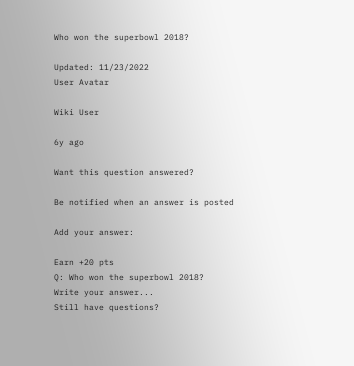Who won the superbowl 2018?

Updated: 11/23/2022
User Avatar

Wiki User

6y ago

Want this question answered?

Be notified when an answer is posted

Add your answer:

Earn +20 pts
Q: Who won the superbowl 2018?
Write your answer...
Still have questions?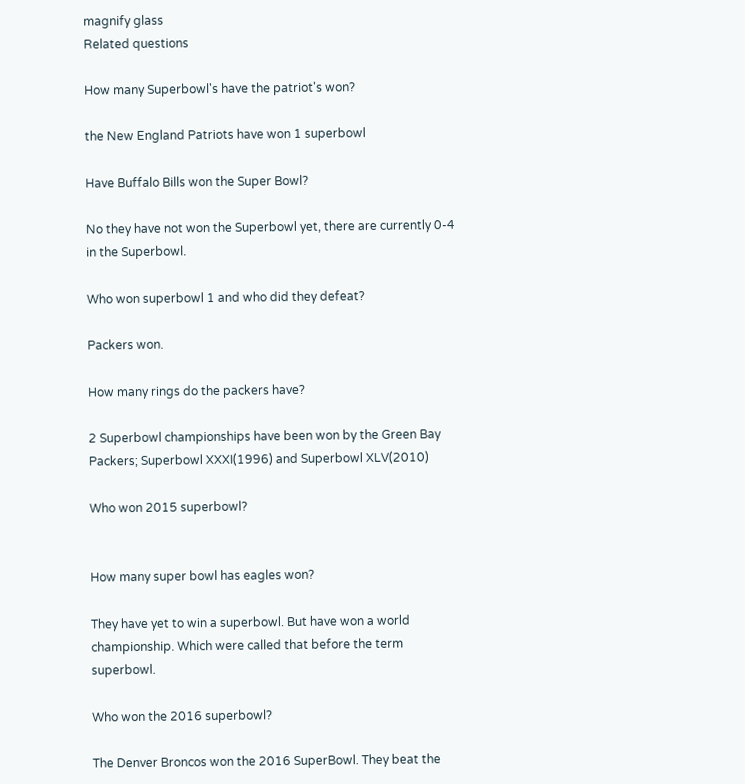magnify glass
Related questions

How many Superbowl's have the patriot's won?

the New England Patriots have won 1 superbowl

Have Buffalo Bills won the Super Bowl?

No they have not won the Superbowl yet, there are currently 0-4 in the Superbowl.

Who won superbowl 1 and who did they defeat?

Packers won.

How many rings do the packers have?

2 Superbowl championships have been won by the Green Bay Packers; Superbowl XXXI(1996) and Superbowl XLV(2010)

Who won 2015 superbowl?


How many super bowl has eagles won?

They have yet to win a superbowl. But have won a world championship. Which were called that before the term superbowl.

Who won the 2016 superbowl?

The Denver Broncos won the 2016 SuperBowl. They beat the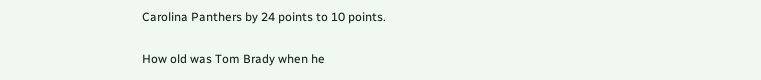Carolina Panthers by 24 points to 10 points.

How old was Tom Brady when he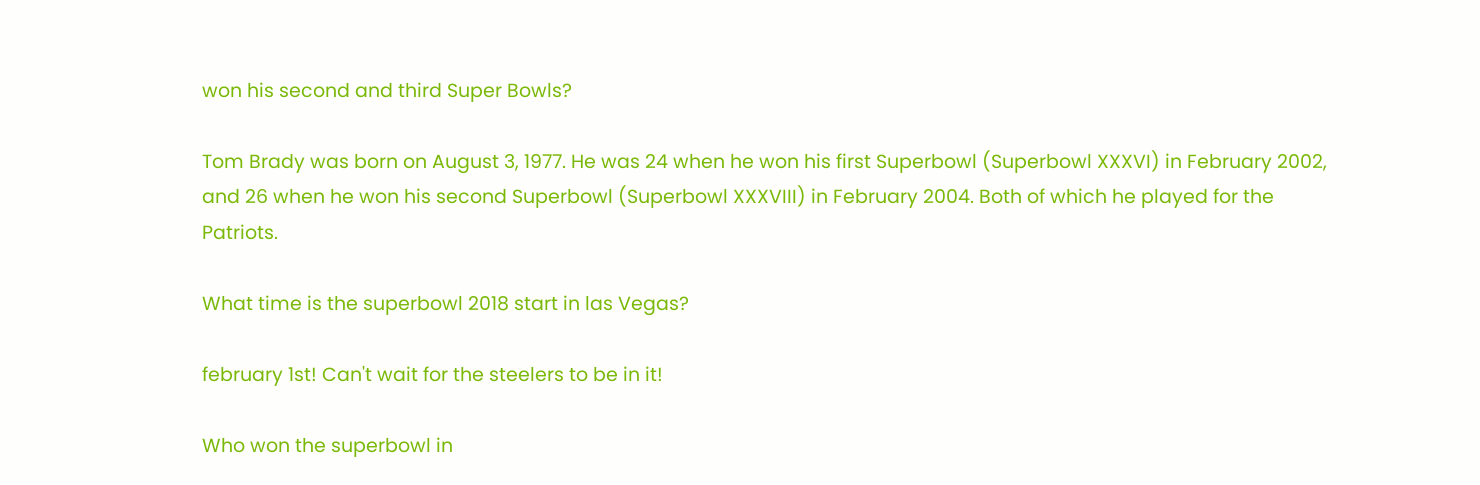won his second and third Super Bowls?

Tom Brady was born on August 3, 1977. He was 24 when he won his first Superbowl (Superbowl XXXVI) in February 2002, and 26 when he won his second Superbowl (Superbowl XXXVIII) in February 2004. Both of which he played for the Patriots.

What time is the superbowl 2018 start in las Vegas?

february 1st! Can't wait for the steelers to be in it!

Who won the superbowl in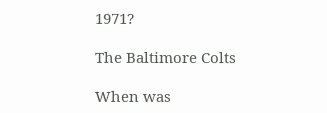1971?

The Baltimore Colts

When was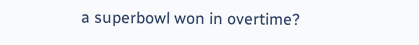a superbowl won in overtime?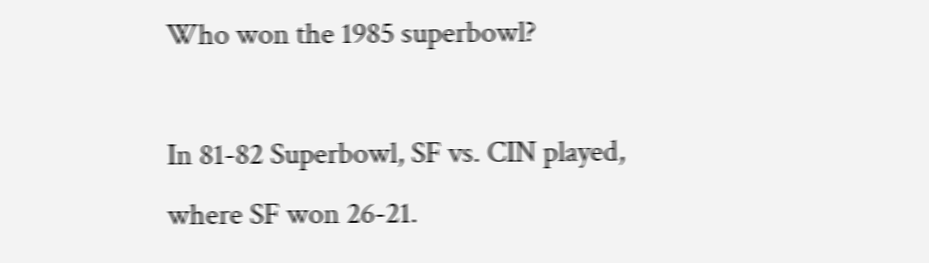Who won the 1985 superbowl?

In 81-82 Superbowl, SF vs. CIN played, where SF won 26-21.